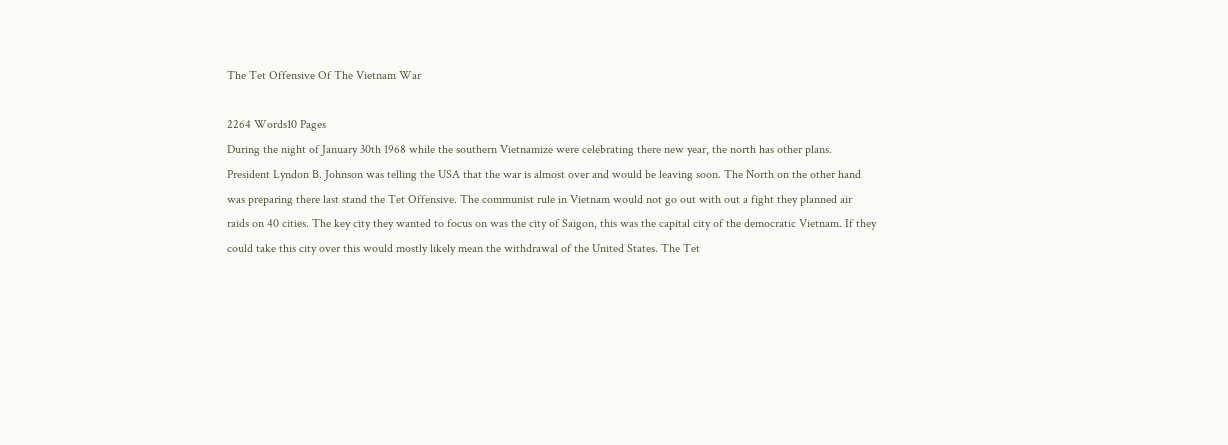The Tet Offensive Of The Vietnam War

2264 Words10 Pages
During the night of January 30th 1968 while the southern Vietnamize were celebrating there new year, the north has other plans. President Lyndon B. Johnson was telling the USA that the war is almost over and would be leaving soon. The North on the other hand was preparing there last stand the Tet Offensive. The communist rule in Vietnam would not go out with out a fight they planned air raids on 40 cities. The key city they wanted to focus on was the city of Saigon, this was the capital city of the democratic Vietnam. If they could take this city over this would mostly likely mean the withdrawal of the United States. The Tet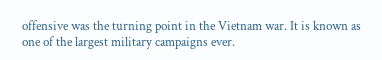offensive was the turning point in the Vietnam war. It is known as one of the largest military campaigns ever.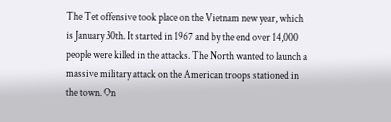The Tet offensive took place on the Vietnam new year, which is January 30th. It started in 1967 and by the end over 14,000 people were killed in the attacks. The North wanted to launch a massive military attack on the American troops stationed in the town. On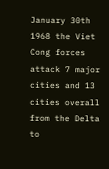January 30th 1968 the Viet Cong forces attack 7 major cities and 13 cities overall from the Delta to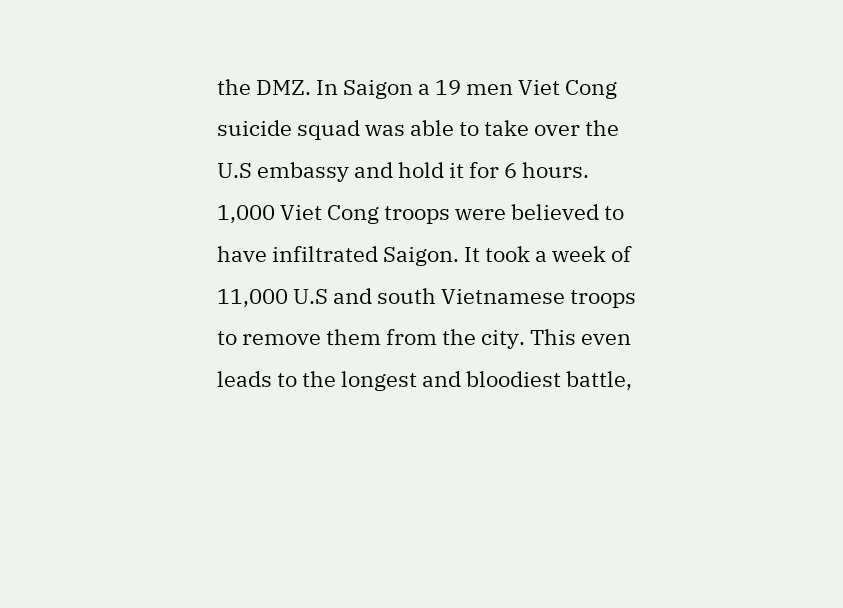the DMZ. In Saigon a 19 men Viet Cong suicide squad was able to take over the U.S embassy and hold it for 6 hours. 1,000 Viet Cong troops were believed to have infiltrated Saigon. It took a week of 11,000 U.S and south Vietnamese troops to remove them from the city. This even leads to the longest and bloodiest battle,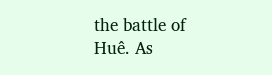the battle of Huê. As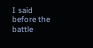I said before the battle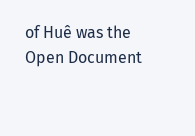of Huê was the
Open Document